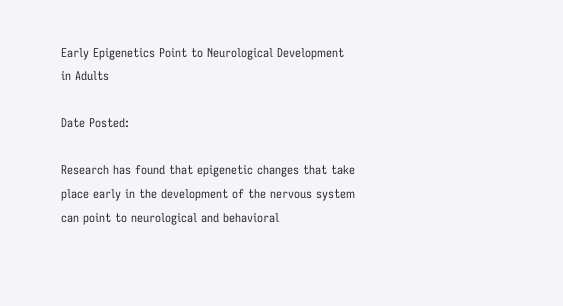Early Epigenetics Point to Neurological Development in Adults

Date Posted:

Research has found that epigenetic changes that take place early in the development of the nervous system can point to neurological and behavioral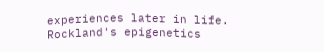experiences later in life. Rockland's epigenetics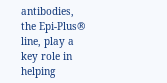antibodies, the Epi-Plus® line, play a key role in helping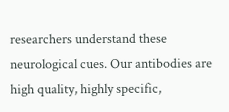researchers understand these neurological cues. Our antibodies are high quality, highly specific,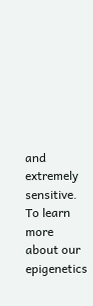and extremely sensitive. To learn more about our epigenetics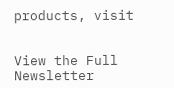products, visit


View the Full Newsletter